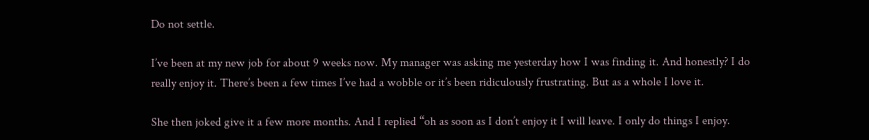Do not settle.

I’ve been at my new job for about 9 weeks now. My manager was asking me yesterday how I was finding it. And honestly? I do really enjoy it. There’s been a few times I’ve had a wobble or it’s been ridiculously frustrating. But as a whole I love it.

She then joked give it a few more months. And I replied “oh as soon as I don’t enjoy it I will leave. I only do things I enjoy.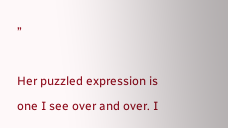”

Her puzzled expression is one I see over and over. I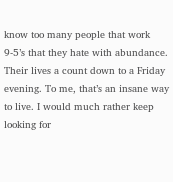know too many people that work 9-5’s that they hate with abundance. Their lives a count down to a Friday evening. To me, that’s an insane way to live. I would much rather keep looking for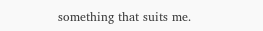something that suits me.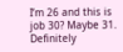I’m 26 and this is job 30? Maybe 31. Definitely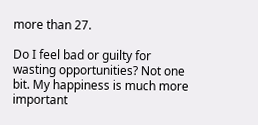more than 27.

Do I feel bad or guilty for wasting opportunities? Not one bit. My happiness is much more important